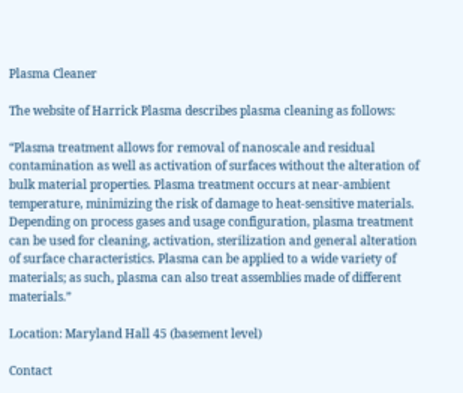Plasma Cleaner

The website of Harrick Plasma describes plasma cleaning as follows:

“Plasma treatment allows for removal of nanoscale and residual contamination as well as activation of surfaces without the alteration of bulk material properties. Plasma treatment occurs at near-ambient temperature, minimizing the risk of damage to heat-sensitive materials. Depending on process gases and usage configuration, plasma treatment can be used for cleaning, activation, sterilization and general alteration of surface characteristics. Plasma can be applied to a wide variety of materials; as such, plasma can also treat assemblies made of different materials.”

Location: Maryland Hall 45 (basement level)

Contact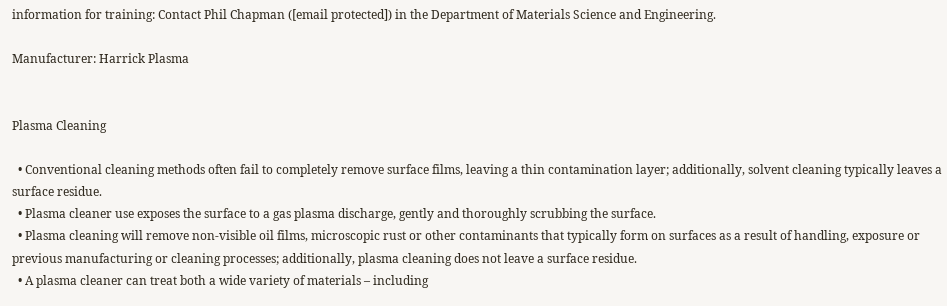information for training: Contact Phil Chapman ([email protected]) in the Department of Materials Science and Engineering.

Manufacturer: Harrick Plasma


Plasma Cleaning

  • Conventional cleaning methods often fail to completely remove surface films, leaving a thin contamination layer; additionally, solvent cleaning typically leaves a surface residue.
  • Plasma cleaner use exposes the surface to a gas plasma discharge, gently and thoroughly scrubbing the surface.
  • Plasma cleaning will remove non-visible oil films, microscopic rust or other contaminants that typically form on surfaces as a result of handling, exposure or previous manufacturing or cleaning processes; additionally, plasma cleaning does not leave a surface residue.
  • A plasma cleaner can treat both a wide variety of materials – including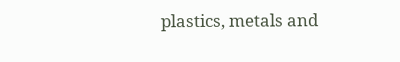plastics, metals and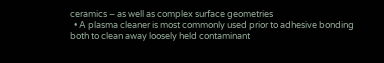ceramics – as well as complex surface geometries
  • A plasma cleaner is most commonly used prior to adhesive bonding both to clean away loosely held contaminant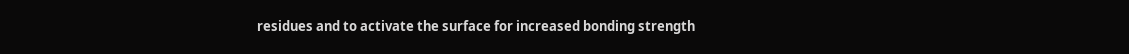residues and to activate the surface for increased bonding strength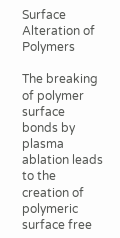Surface Alteration of Polymers

The breaking of polymer surface bonds by plasma ablation leads to the creation of polymeric surface free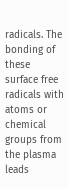radicals. The bonding of these surface free radicals with atoms or chemical groups from the plasma leads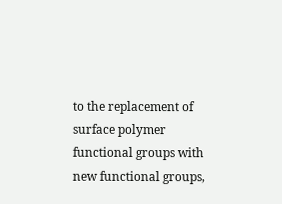to the replacement of surface polymer functional groups with new functional groups,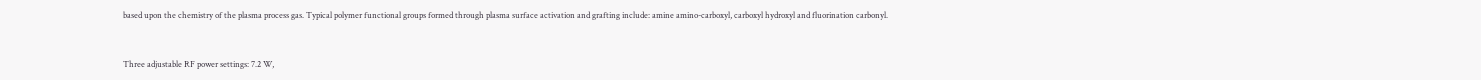based upon the chemistry of the plasma process gas. Typical polymer functional groups formed through plasma surface activation and grafting include: amine amino-carboxyl, carboxyl hydroxyl and fluorination carbonyl.


Three adjustable RF power settings: 7.2 W,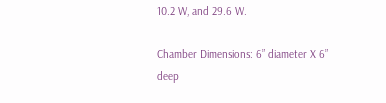10.2 W, and 29.6 W.

Chamber Dimensions: 6” diameter X 6” deep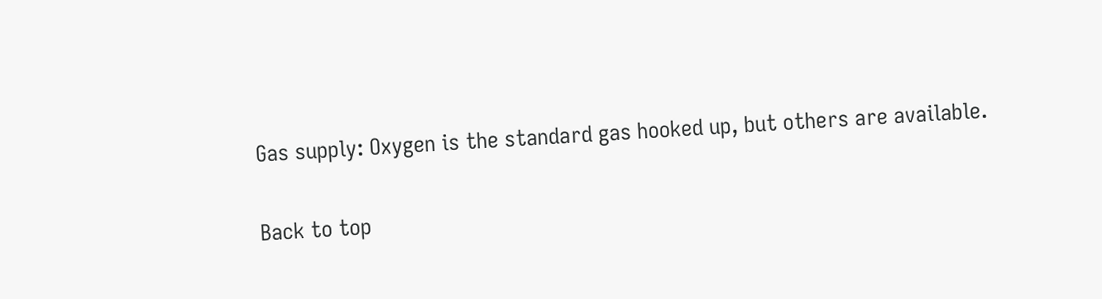Gas supply: Oxygen is the standard gas hooked up, but others are available.

Back to top